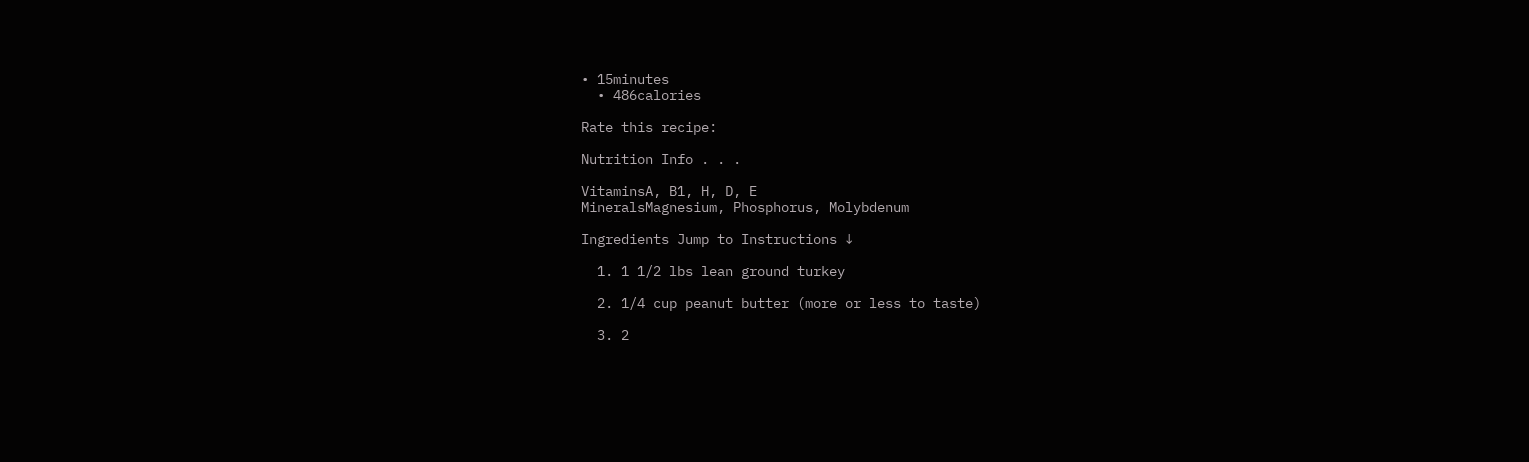• 15minutes
  • 486calories

Rate this recipe:

Nutrition Info . . .

VitaminsA, B1, H, D, E
MineralsMagnesium, Phosphorus, Molybdenum

Ingredients Jump to Instructions ↓

  1. 1 1/2 lbs lean ground turkey

  2. 1/4 cup peanut butter (more or less to taste)

  3. 2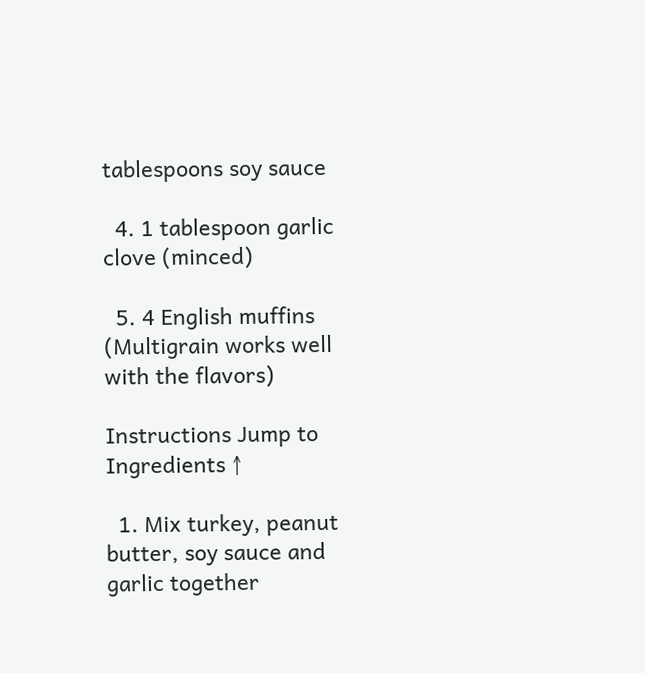tablespoons soy sauce

  4. 1 tablespoon garlic clove (minced)

  5. 4 English muffins (Multigrain works well with the flavors)

Instructions Jump to Ingredients ↑

  1. Mix turkey, peanut butter, soy sauce and garlic together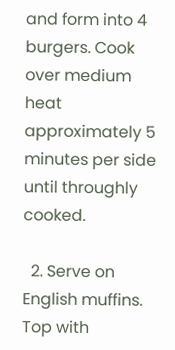and form into 4 burgers. Cook over medium heat approximately 5 minutes per side until throughly cooked.

  2. Serve on English muffins. Top with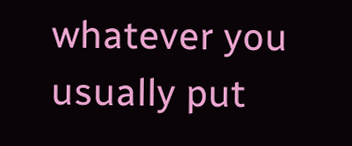whatever you usually put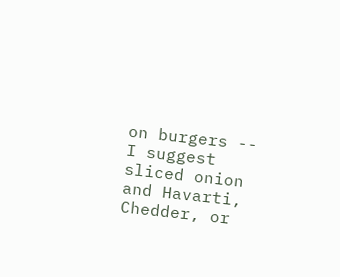on burgers -- I suggest sliced onion and Havarti, Chedder, or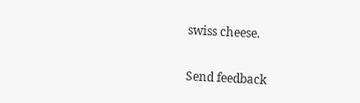swiss cheese.


Send feedback